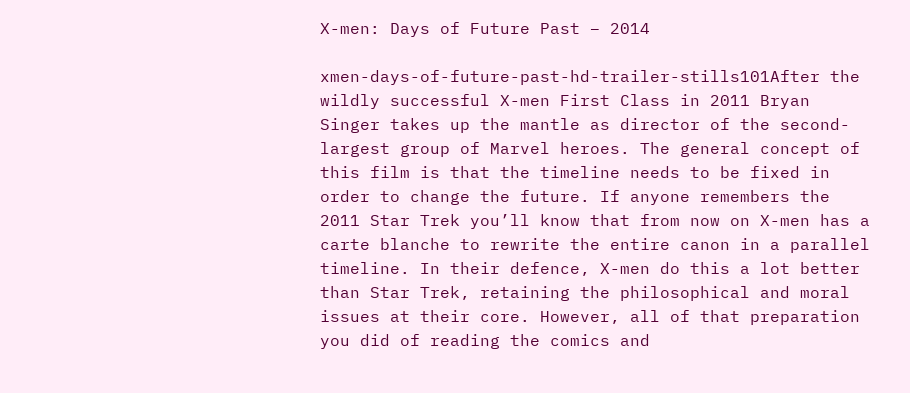X-men: Days of Future Past – 2014

xmen-days-of-future-past-hd-trailer-stills101After the wildly successful X-men First Class in 2011 Bryan Singer takes up the mantle as director of the second-largest group of Marvel heroes. The general concept of this film is that the timeline needs to be fixed in order to change the future. If anyone remembers the 2011 Star Trek you’ll know that from now on X-men has a carte blanche to rewrite the entire canon in a parallel timeline. In their defence, X-men do this a lot better than Star Trek, retaining the philosophical and moral issues at their core. However, all of that preparation you did of reading the comics and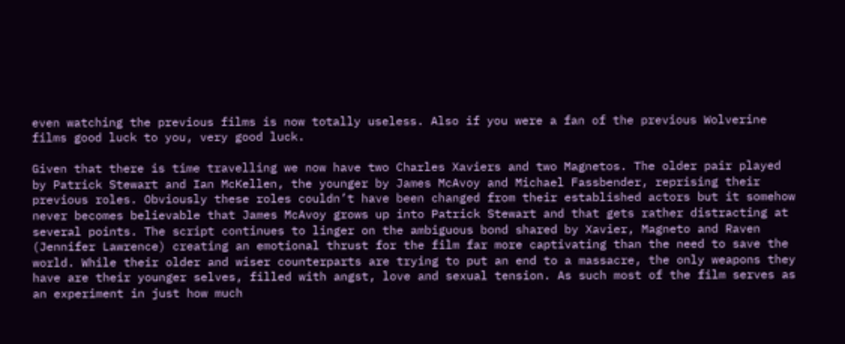even watching the previous films is now totally useless. Also if you were a fan of the previous Wolverine films good luck to you, very good luck.

Given that there is time travelling we now have two Charles Xaviers and two Magnetos. The older pair played by Patrick Stewart and Ian McKellen, the younger by James McAvoy and Michael Fassbender, reprising their previous roles. Obviously these roles couldn’t have been changed from their established actors but it somehow never becomes believable that James McAvoy grows up into Patrick Stewart and that gets rather distracting at several points. The script continues to linger on the ambiguous bond shared by Xavier, Magneto and Raven (Jennifer Lawrence) creating an emotional thrust for the film far more captivating than the need to save the world. While their older and wiser counterparts are trying to put an end to a massacre, the only weapons they have are their younger selves, filled with angst, love and sexual tension. As such most of the film serves as an experiment in just how much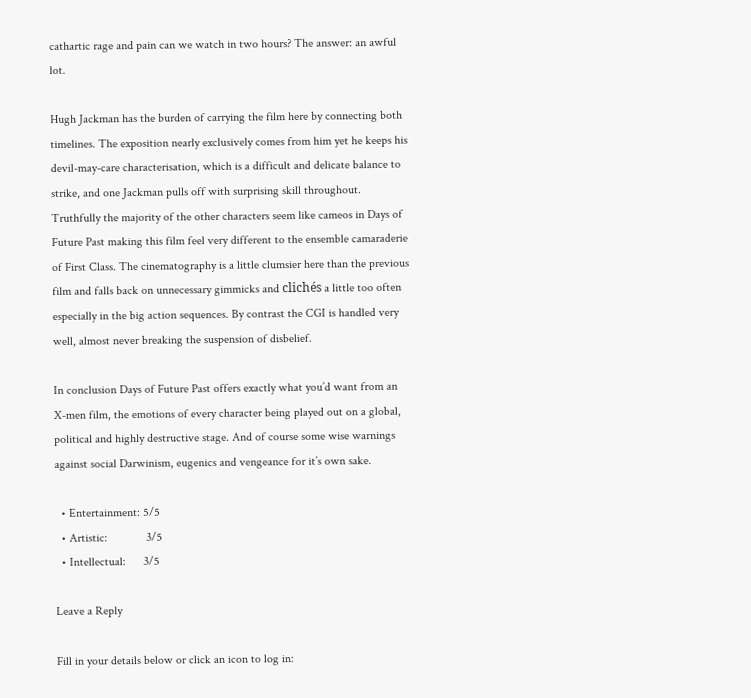cathartic rage and pain can we watch in two hours? The answer: an awful lot.

Hugh Jackman has the burden of carrying the film here by connecting both timelines. The exposition nearly exclusively comes from him yet he keeps his devil-may-care characterisation, which is a difficult and delicate balance to strike, and one Jackman pulls off with surprising skill throughout. Truthfully the majority of the other characters seem like cameos in Days of Future Past making this film feel very different to the ensemble camaraderie of First Class. The cinematography is a little clumsier here than the previous film and falls back on unnecessary gimmicks and clichés a little too often especially in the big action sequences. By contrast the CGI is handled very well, almost never breaking the suspension of disbelief.

In conclusion Days of Future Past offers exactly what you’d want from an X-men film, the emotions of every character being played out on a global, political and highly destructive stage. And of course some wise warnings against social Darwinism, eugenics and vengeance for it’s own sake.

  • Entertainment: 5/5
  • Artistic:             3/5
  • Intellectual:      3/5

Leave a Reply

Fill in your details below or click an icon to log in: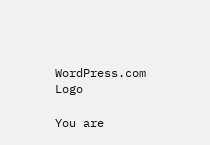WordPress.com Logo

You are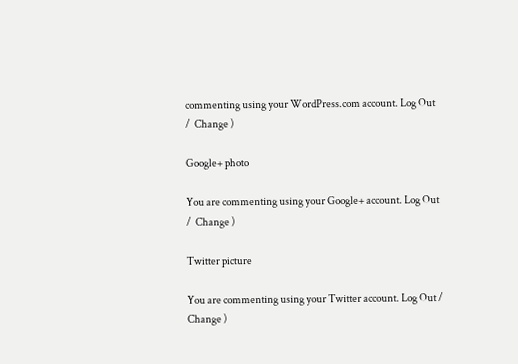commenting using your WordPress.com account. Log Out /  Change )

Google+ photo

You are commenting using your Google+ account. Log Out /  Change )

Twitter picture

You are commenting using your Twitter account. Log Out /  Change )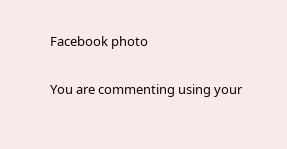Facebook photo

You are commenting using your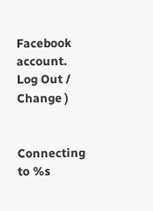Facebook account. Log Out /  Change )


Connecting to %s